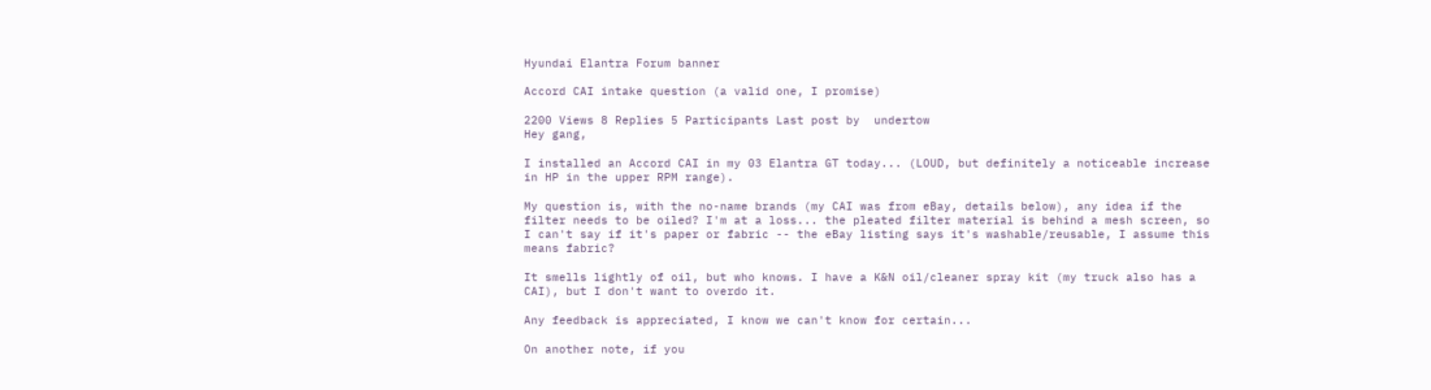Hyundai Elantra Forum banner

Accord CAI intake question (a valid one, I promise)

2200 Views 8 Replies 5 Participants Last post by  undertow
Hey gang,

I installed an Accord CAI in my 03 Elantra GT today... (LOUD, but definitely a noticeable increase in HP in the upper RPM range).

My question is, with the no-name brands (my CAI was from eBay, details below), any idea if the filter needs to be oiled? I'm at a loss... the pleated filter material is behind a mesh screen, so I can't say if it's paper or fabric -- the eBay listing says it's washable/reusable, I assume this means fabric?

It smells lightly of oil, but who knows. I have a K&N oil/cleaner spray kit (my truck also has a CAI), but I don't want to overdo it.

Any feedback is appreciated, I know we can't know for certain...

On another note, if you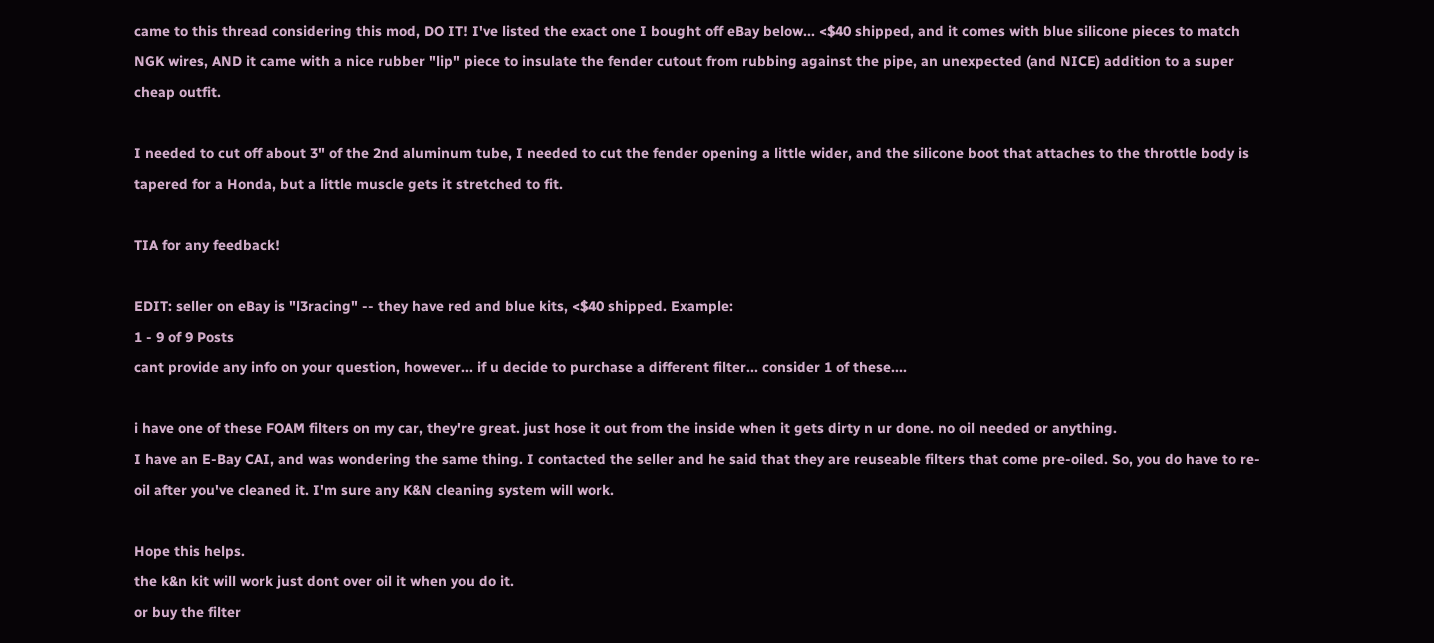came to this thread considering this mod, DO IT! I've listed the exact one I bought off eBay below... <$40 shipped, and it comes with blue silicone pieces to match NGK wires, AND it came with a nice rubber "lip" piece to insulate the fender cutout from rubbing against the pipe, an unexpected (and NICE) addition to a super cheap outfit.

I needed to cut off about 3" of the 2nd aluminum tube, I needed to cut the fender opening a little wider, and the silicone boot that attaches to the throttle body is tapered for a Honda, but a little muscle gets it stretched to fit.

TIA for any feedback!

EDIT: seller on eBay is "l3racing" -- they have red and blue kits, <$40 shipped. Example:
1 - 9 of 9 Posts
cant provide any info on your question, however... if u decide to purchase a different filter... consider 1 of these....

i have one of these FOAM filters on my car, they're great. just hose it out from the inside when it gets dirty n ur done. no oil needed or anything.
I have an E-Bay CAI, and was wondering the same thing. I contacted the seller and he said that they are reuseable filters that come pre-oiled. So, you do have to re-oil after you've cleaned it. I'm sure any K&N cleaning system will work.

Hope this helps.
the k&n kit will work just dont over oil it when you do it.
or buy the filter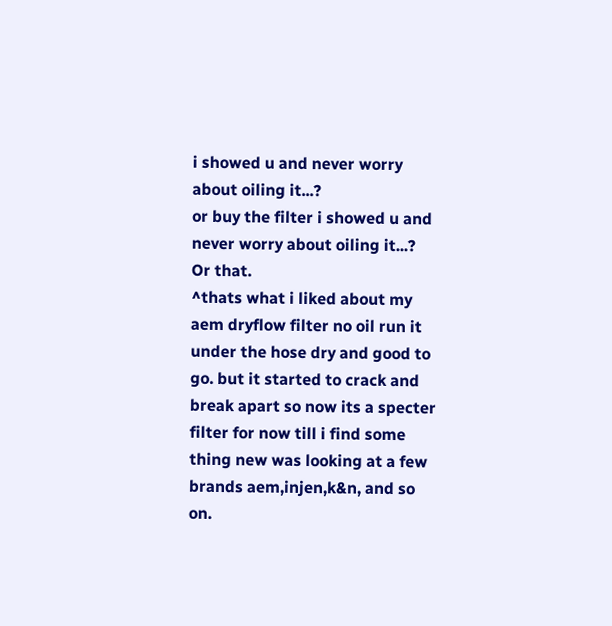i showed u and never worry about oiling it...?
or buy the filter i showed u and never worry about oiling it...?
Or that.
^thats what i liked about my aem dryflow filter no oil run it under the hose dry and good to go. but it started to crack and break apart so now its a specter filter for now till i find some thing new was looking at a few brands aem,injen,k&n, and so on.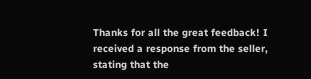Thanks for all the great feedback! I received a response from the seller, stating that the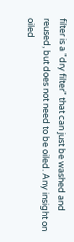filter is a "dry filter" that can just be washed and reused, but does not need to be oiled. Any insight on oiled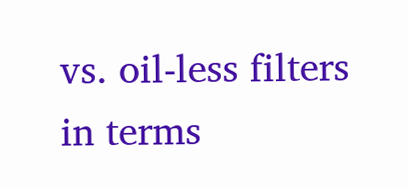vs. oil-less filters in terms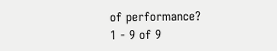of performance?
1 - 9 of 9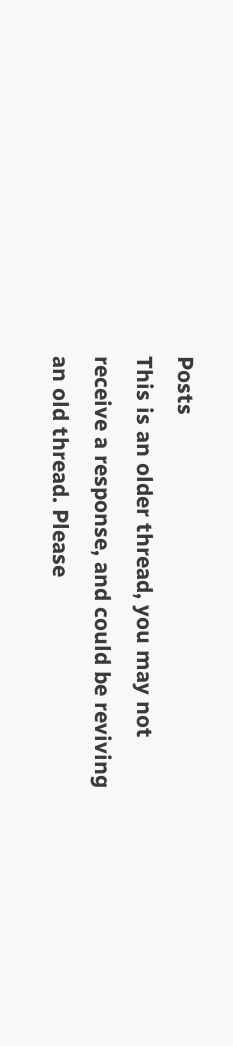Posts
This is an older thread, you may not receive a response, and could be reviving an old thread. Please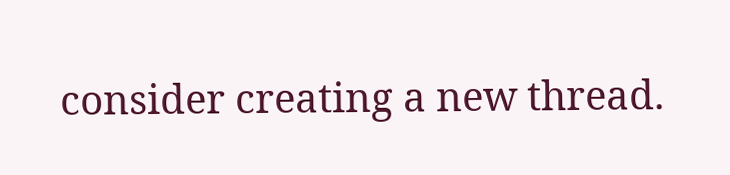consider creating a new thread.